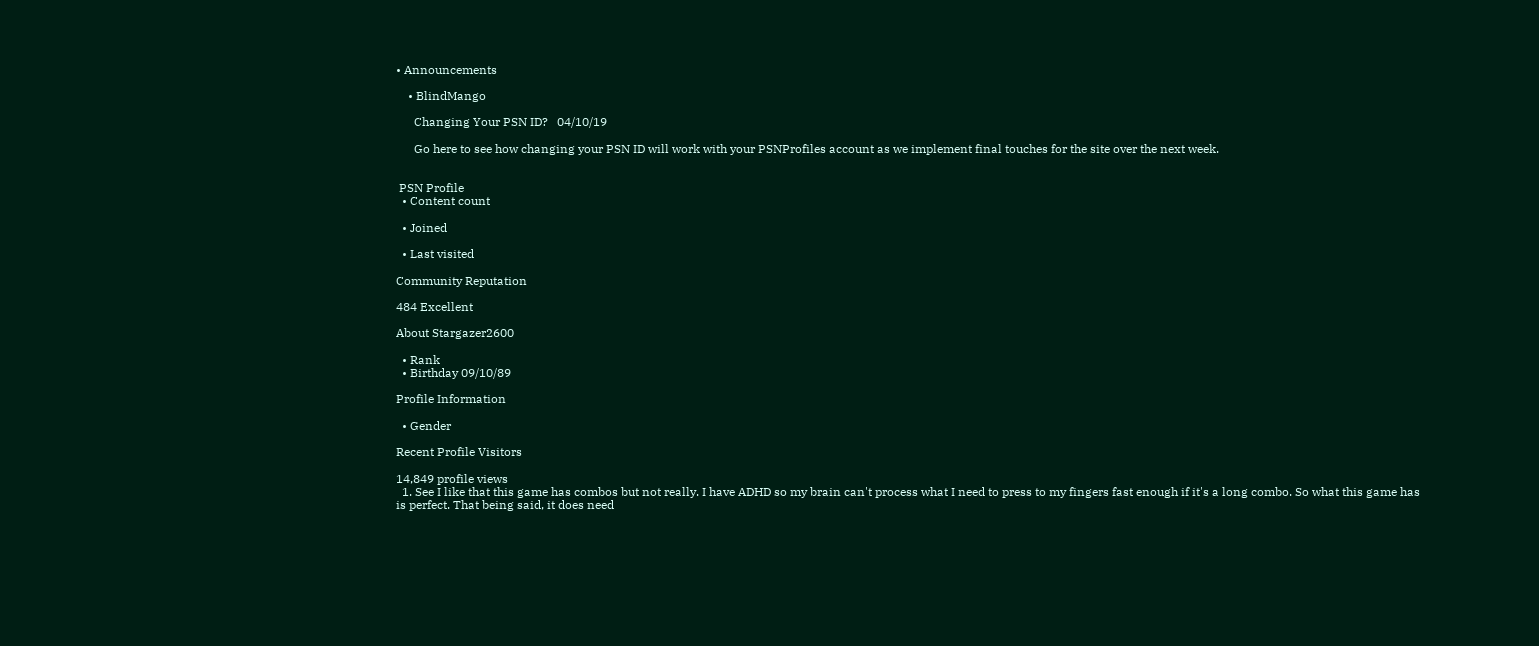• Announcements

    • BlindMango

      Changing Your PSN ID?   04/10/19

      Go here to see how changing your PSN ID will work with your PSNProfiles account as we implement final touches for the site over the next week.


 PSN Profile
  • Content count

  • Joined

  • Last visited

Community Reputation

484 Excellent

About Stargazer2600

  • Rank
  • Birthday 09/10/89

Profile Information

  • Gender

Recent Profile Visitors

14,849 profile views
  1. See I like that this game has combos but not really. I have ADHD so my brain can't process what I need to press to my fingers fast enough if it's a long combo. So what this game has is perfect. That being said, it does need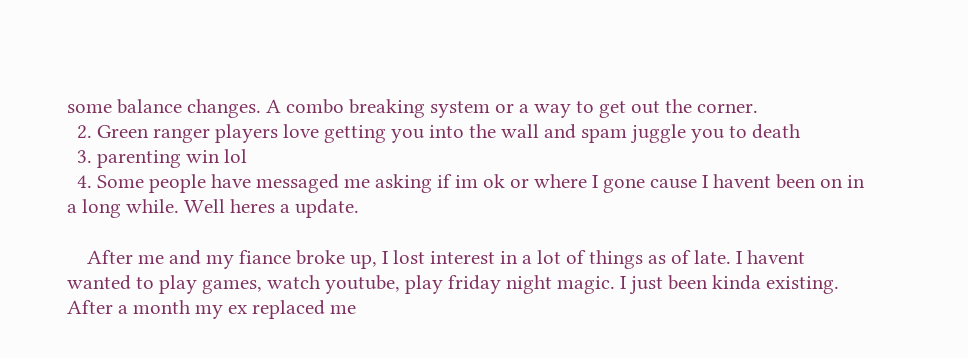some balance changes. A combo breaking system or a way to get out the corner.
  2. Green ranger players love getting you into the wall and spam juggle you to death
  3. parenting win lol
  4. Some people have messaged me asking if im ok or where I gone cause I havent been on in a long while. Well heres a update.

    After me and my fiance broke up, I lost interest in a lot of things as of late. I havent wanted to play games, watch youtube, play friday night magic. I just been kinda existing. After a month my ex replaced me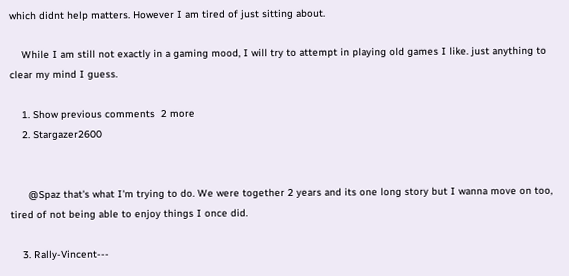which didnt help matters. However I am tired of just sitting about.

    While I am still not exactly in a gaming mood, I will try to attempt in playing old games I like. just anything to clear my mind I guess.

    1. Show previous comments  2 more
    2. Stargazer2600


      @Spaz that's what I'm trying to do. We were together 2 years and its one long story but I wanna move on too, tired of not being able to enjoy things I once did.

    3. Rally-Vincent---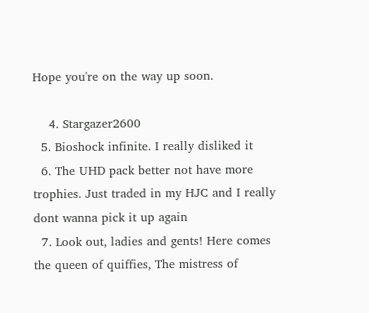Hope you're on the way up soon.

    4. Stargazer2600
  5. Bioshock infinite. I really disliked it
  6. The UHD pack better not have more trophies. Just traded in my HJC and I really dont wanna pick it up again
  7. Look out, ladies and gents! Here comes the queen of quiffies, The mistress of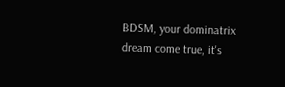BDSM, your dominatrix dream come true, it's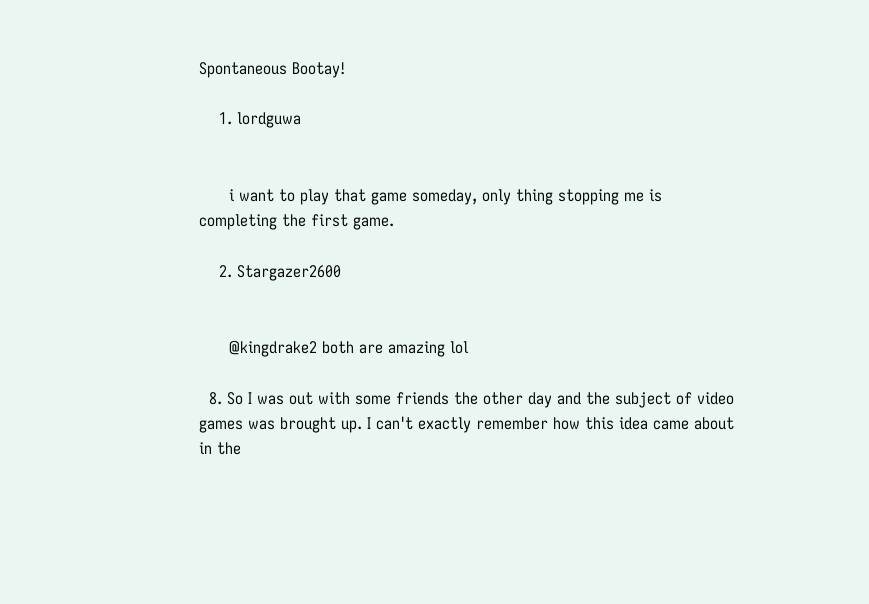Spontaneous Bootay!

    1. lordguwa


      i want to play that game someday, only thing stopping me is completing the first game.

    2. Stargazer2600


      @kingdrake2 both are amazing lol

  8. So I was out with some friends the other day and the subject of video games was brought up. I can't exactly remember how this idea came about in the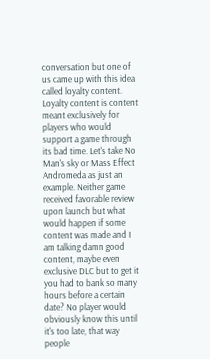conversation but one of us came up with this idea called loyalty content. Loyalty content is content meant exclusively for players who would support a game through its bad time. Let's take No Man's sky or Mass Effect Andromeda as just an example. Neither game received favorable review upon launch but what would happen if some content was made and I am talking damn good content, maybe even exclusive DLC but to get it you had to bank so many hours before a certain date? No player would obviously know this until it's too late, that way people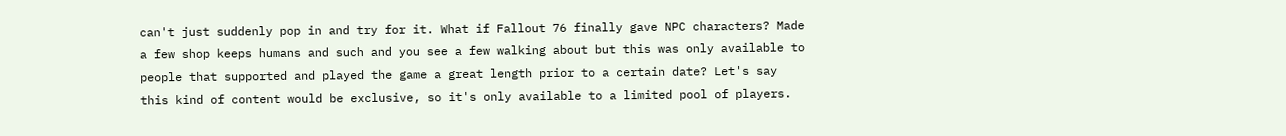can't just suddenly pop in and try for it. What if Fallout 76 finally gave NPC characters? Made a few shop keeps humans and such and you see a few walking about but this was only available to people that supported and played the game a great length prior to a certain date? Let's say this kind of content would be exclusive, so it's only available to a limited pool of players.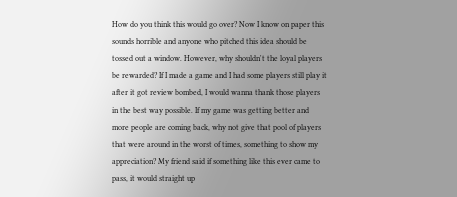How do you think this would go over? Now I know on paper this sounds horrible and anyone who pitched this idea should be tossed out a window. However, why shouldn't the loyal players be rewarded? If I made a game and I had some players still play it after it got review bombed, I would wanna thank those players in the best way possible. If my game was getting better and more people are coming back, why not give that pool of players that were around in the worst of times, something to show my appreciation? My friend said if something like this ever came to pass, it would straight up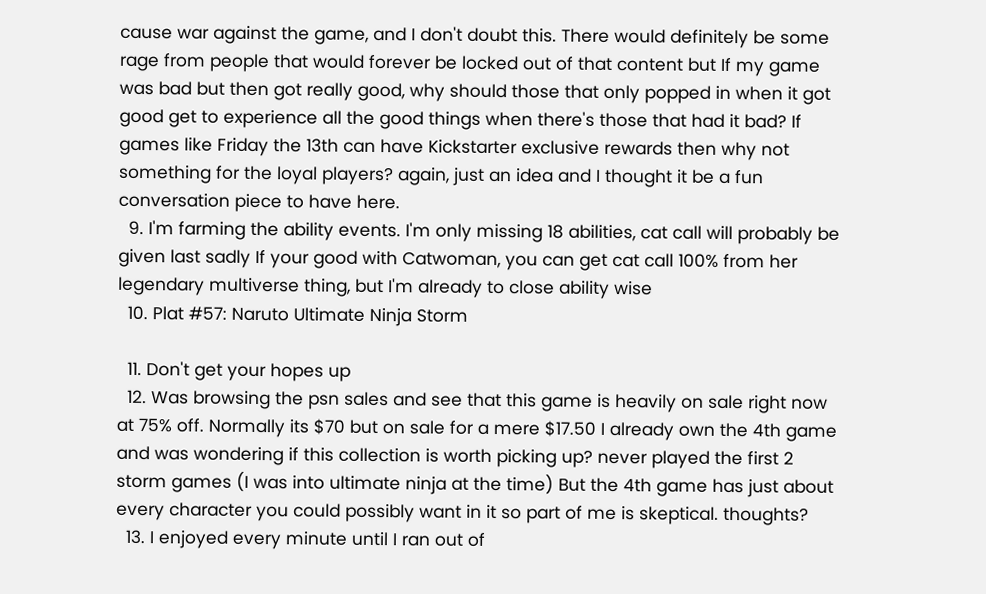cause war against the game, and I don't doubt this. There would definitely be some rage from people that would forever be locked out of that content but If my game was bad but then got really good, why should those that only popped in when it got good get to experience all the good things when there's those that had it bad? If games like Friday the 13th can have Kickstarter exclusive rewards then why not something for the loyal players? again, just an idea and I thought it be a fun conversation piece to have here.
  9. I'm farming the ability events. I'm only missing 18 abilities, cat call will probably be given last sadly If your good with Catwoman, you can get cat call 100% from her legendary multiverse thing, but I'm already to close ability wise
  10. Plat #57: Naruto Ultimate Ninja Storm

  11. Don't get your hopes up
  12. Was browsing the psn sales and see that this game is heavily on sale right now at 75% off. Normally its $70 but on sale for a mere $17.50 I already own the 4th game and was wondering if this collection is worth picking up? never played the first 2 storm games (I was into ultimate ninja at the time) But the 4th game has just about every character you could possibly want in it so part of me is skeptical. thoughts?
  13. I enjoyed every minute until I ran out of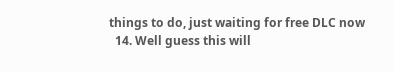things to do, just waiting for free DLC now
  14. Well guess this will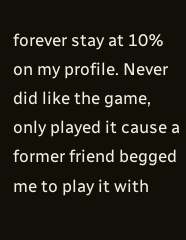forever stay at 10% on my profile. Never did like the game, only played it cause a former friend begged me to play it with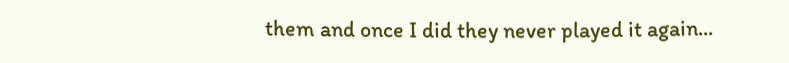them and once I did they never played it again...